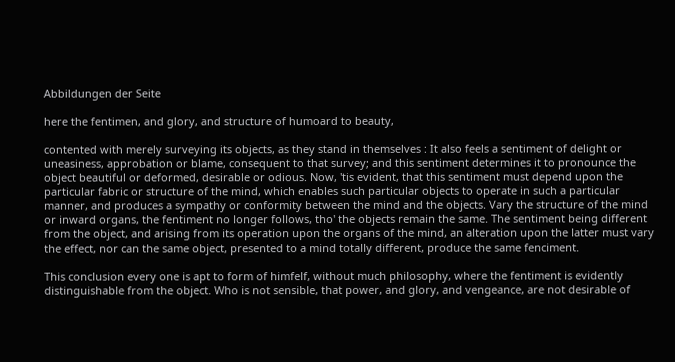Abbildungen der Seite

here the fentimen, and glory, and structure of humoard to beauty,

contented with merely surveying its objects, as they stand in themselves : It also feels a sentiment of delight or uneasiness, approbation or blame, consequent to that survey; and this sentiment determines it to pronounce the object beautiful or deformed, desirable or odious. Now, 'tis evident, that this sentiment must depend upon the particular fabric or structure of the mind, which enables such particular objects to operate in such a particular manner, and produces a sympathy or conformity between the mind and the objects. Vary the structure of the mind or inward organs, the fentiment no longer follows, tho' the objects remain the same. The sentiment being different from the object, and arising from its operation upon the organs of the mind, an alteration upon the latter must vary the effect, nor can the same object, presented to a mind totally different, produce the same fenciment.

This conclusion every one is apt to form of himfelf, without much philosophy, where the fentiment is evidently distinguishable from the object. Who is not sensible, that power, and glory, and vengeance, are not desirable of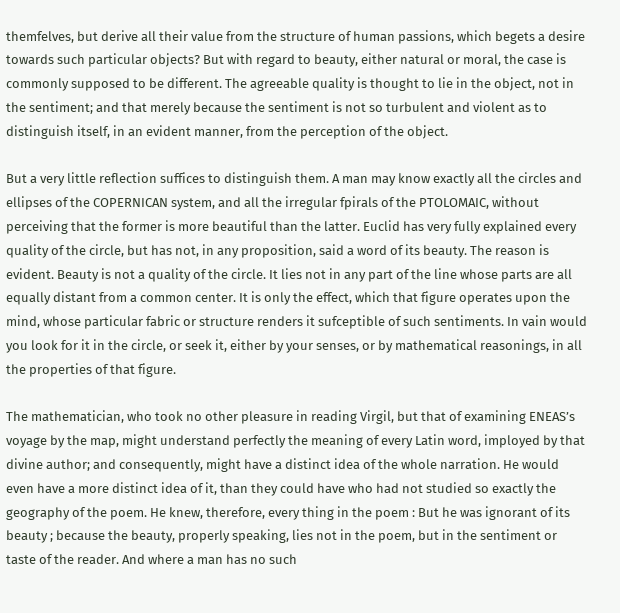themfelves, but derive all their value from the structure of human passions, which begets a desire towards such particular objects? But with regard to beauty, either natural or moral, the case is commonly supposed to be different. The agreeable quality is thought to lie in the object, not in the sentiment; and that merely because the sentiment is not so turbulent and violent as to distinguish itself, in an evident manner, from the perception of the object.

But a very little reflection suffices to distinguish them. A man may know exactly all the circles and ellipses of the COPERNICAN system, and all the irregular fpirals of the PTOLOMAIC, without perceiving that the former is more beautiful than the latter. Euclid has very fully explained every quality of the circle, but has not, in any proposition, said a word of its beauty. The reason is evident. Beauty is not a quality of the circle. It lies not in any part of the line whose parts are all equally distant from a common center. It is only the effect, which that figure operates upon the mind, whose particular fabric or structure renders it sufceptible of such sentiments. In vain would you look for it in the circle, or seek it, either by your senses, or by mathematical reasonings, in all the properties of that figure.

The mathematician, who took no other pleasure in reading Virgil, but that of examining ENEAS’s voyage by the map, might understand perfectly the meaning of every Latin word, imployed by that divine author; and consequently, might have a distinct idea of the whole narration. He would even have a more distinct idea of it, than they could have who had not studied so exactly the geography of the poem. He knew, therefore, every thing in the poem : But he was ignorant of its beauty ; because the beauty, properly speaking, lies not in the poem, but in the sentiment or taste of the reader. And where a man has no such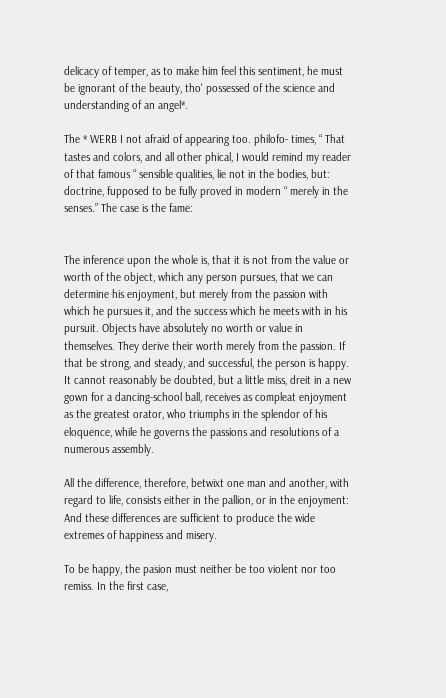delicacy of temper, as to make him feel this sentiment, he must be ignorant of the beauty, tho' possessed of the science and understanding of an angel*.

The * WERB I not afraid of appearing too. philofo- times, “ That tastes and colors, and all other phical, I would remind my reader of that famous “ sensible qualities, lie not in the bodies, but: doctrine, fupposed to be fully proved in modern “ merely in the senses.” The case is the fame:


The inference upon the whole is, that it is not from the value or worth of the object, which any person pursues, that we can determine his enjoyment, but merely from the passion with which he pursues it, and the success which he meets with in his pursuit. Objects have absolutely no worth or value in themselves. They derive their worth merely from the passion. If that be strong, and steady, and successful, the person is happy. It cannot reasonably be doubted, but a little miss, dreit in a new gown for a dancing-school ball, receives as compleat enjoyment as the greatest orator, who triumphs in the splendor of his eloquence, while he governs the passions and resolutions of a numerous assembly.

All the difference, therefore, betwixt one man and another, with regard to life, consists either in the pallion, or in the enjoyment: And these differences are sufficient to produce the wide extremes of happiness and misery.

To be happy, the pasion must neither be too violent nor too remiss. In the first case,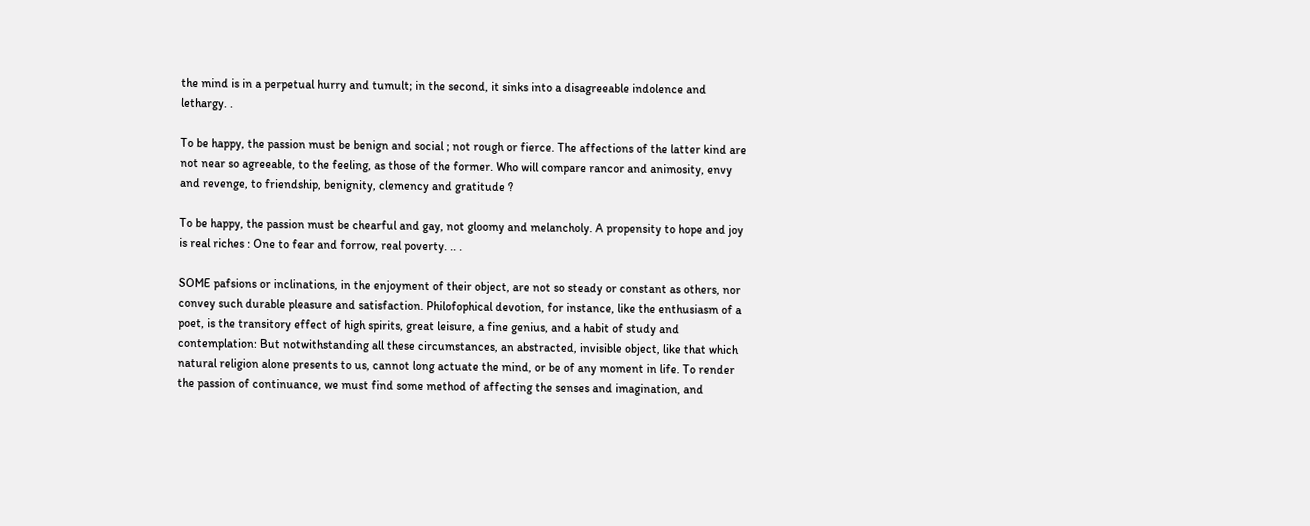the mind is in a perpetual hurry and tumult; in the second, it sinks into a disagreeable indolence and lethargy. .

To be happy, the passion must be benign and social ; not rough or fierce. The affections of the latter kind are not near so agreeable, to the feeling, as those of the former. Who will compare rancor and animosity, envy and revenge, to friendship, benignity, clemency and gratitude ?

To be happy, the passion must be chearful and gay, not gloomy and melancholy. A propensity to hope and joy is real riches : One to fear and forrow, real poverty. .. .

SOME pafsions or inclinations, in the enjoyment of their object, are not so steady or constant as others, nor convey such durable pleasure and satisfaction. Philofophical devotion, for instance, like the enthusiasm of a poet, is the transitory effect of high spirits, great leisure, a fine genius, and a habit of study and contemplation: But notwithstanding all these circumstances, an abstracted, invisible object, like that which natural religion alone presents to us, cannot long actuate the mind, or be of any moment in life. To render the passion of continuance, we must find some method of affecting the senses and imagination, and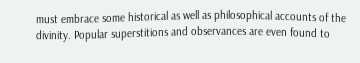must embrace some historical as well as philosophical accounts of the divinity. Popular superstitions and observances are even found to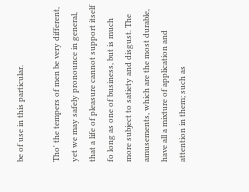be of use in this particular.

Tho' the tempers of men be very different, yet we may safely pronounce in general, that a life of pleasure cannot support itself fo long as one of business, but is much more subject to satiety and disgust. The amusements, which are the most durable, have all a mixture of application and attention in them; such as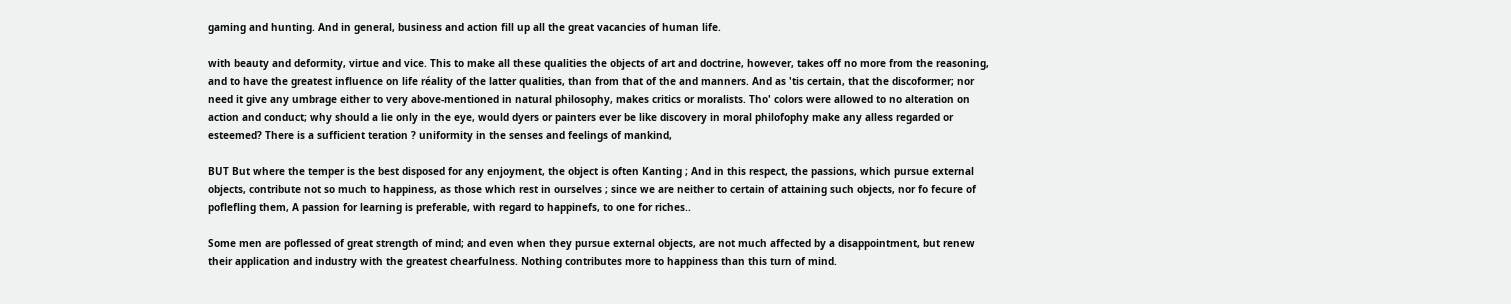gaming and hunting. And in general, business and action fill up all the great vacancies of human life.

with beauty and deformity, virtue and vice. This to make all these qualities the objects of art and doctrine, however, takes off no more from the reasoning, and to have the greatest influence on life réality of the latter qualities, than from that of the and manners. And as 'tis certain, that the discoformer; nor need it give any umbrage either to very above-mentioned in natural philosophy, makes critics or moralists. Tho' colors were allowed to no alteration on action and conduct; why should a lie only in the eye, would dyers or painters ever be like discovery in moral philofophy make any alless regarded or esteemed? There is a sufficient teration ? uniformity in the senses and feelings of mankind,

BUT But where the temper is the best disposed for any enjoyment, the object is often Kanting ; And in this respect, the passions, which pursue external objects, contribute not so much to happiness, as those which rest in ourselves ; since we are neither to certain of attaining such objects, nor fo fecure of poflefling them, A passion for learning is preferable, with regard to happinefs, to one for riches..

Some men are poflessed of great strength of mind; and even when they pursue external objects, are not much affected by a disappointment, but renew their application and industry with the greatest chearfulness. Nothing contributes more to happiness than this turn of mind.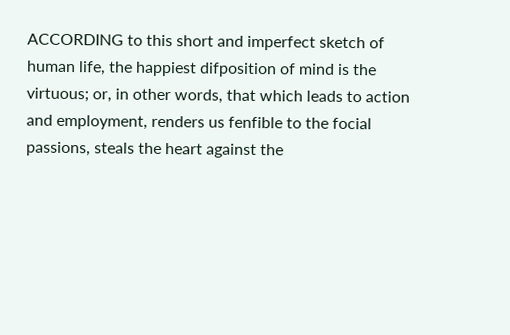ACCORDING to this short and imperfect sketch of human life, the happiest difposition of mind is the virtuous; or, in other words, that which leads to action and employment, renders us fenfible to the focial passions, steals the heart against the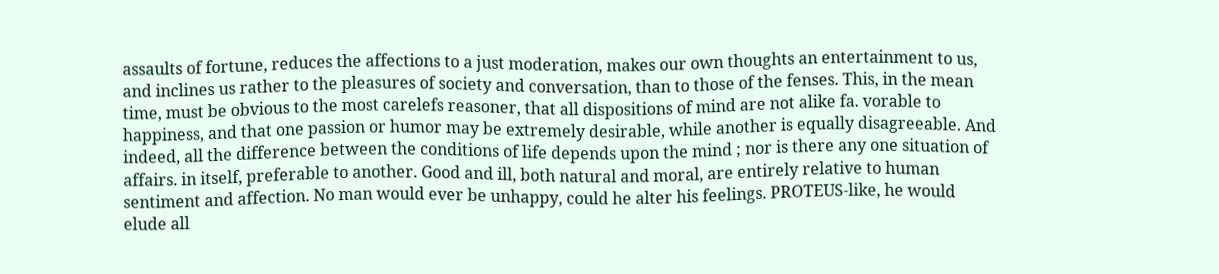assaults of fortune, reduces the affections to a just moderation, makes our own thoughts an entertainment to us, and inclines us rather to the pleasures of society and conversation, than to those of the fenses. This, in the mean time, must be obvious to the most carelefs reasoner, that all dispositions of mind are not alike fa. vorable to happiness, and that one passion or humor may be extremely desirable, while another is equally disagreeable. And indeed, all the difference between the conditions of life depends upon the mind ; nor is there any one situation of affairs. in itself, preferable to another. Good and ill, both natural and moral, are entirely relative to human sentiment and affection. No man would ever be unhappy, could he alter his feelings. PROTEUS-like, he would elude all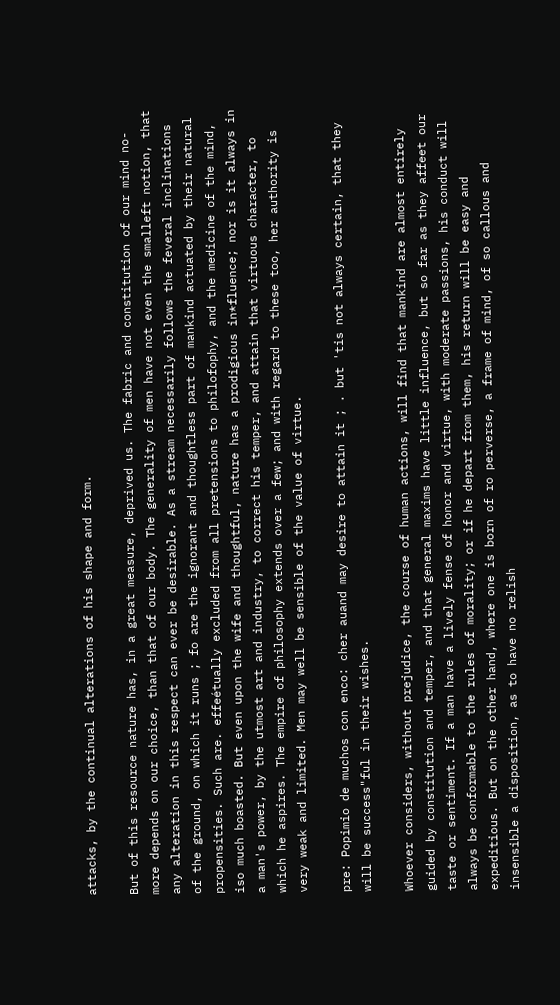attacks, by the continual alterations of his shape and form.

But of this resource nature has, in a great measure, deprived us. The fabric and constitution of our mind no-more depends on our choice, than that of our body. The generality of men have not even the smalleft notion, that any alteration in this respect can ever be desirable. As a stream necessarily follows the feveral inclinations of the ground, on which it runs ; fo are the ignorant and thoughtless part of mankind actuated by their natural propensities. Such are. effeétually excluded from all pretensions to philofophy, and the medicine of the mind, iso much boasted. But even upon the wife and thoughtful, nature has a prodigious in*fluence; nor is it always in a man's power, by the utmost art and industry, to correct his temper, and attain that virtuous character, to which he aspires. The empire of philosophy extends over a few; and with regard to these too, her authority is very weak and limited. Men may well be sensible of the value of virtue.

pre: Popimio de muchos con enco: cher auand may desire to attain it ; . but 'tis not always certain, that they will be success"ful in their wishes.

Whoever considers, without prejudice, the course of human actions, will find that mankind are almost entirely guided by constitution and temper, and that general maxims have little influence, but so far as they affeet our taste or sentiment. If a man have a lively fense of honor and virtue, with moderate passions, his conduct will always be conformable to the rules of morality; or if he depart from them, his return will be easy and expeditious. But on the other hand, where one is born of ro perverse, a frame of mind, of so callous and insensible a disposition, as to have no relish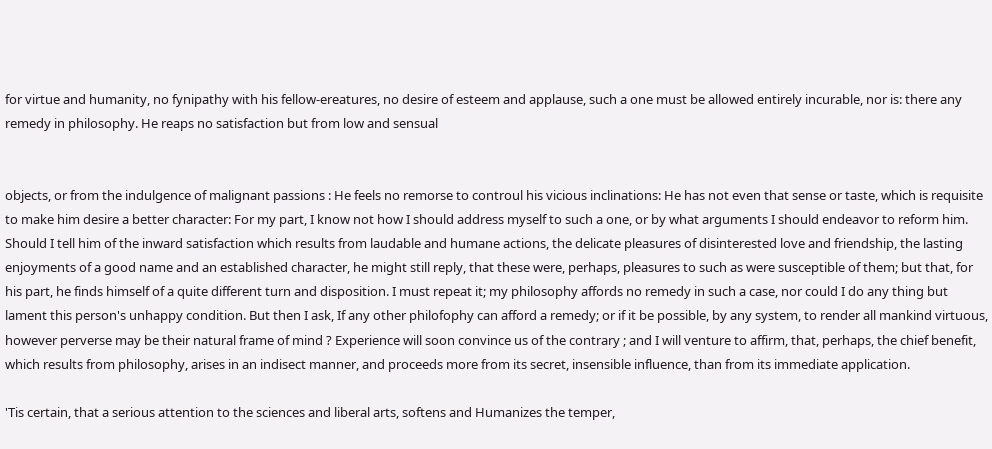for virtue and humanity, no fynipathy with his fellow-ereatures, no desire of esteem and applause, such a one must be allowed entirely incurable, nor is: there any remedy in philosophy. He reaps no satisfaction but from low and sensual


objects, or from the indulgence of malignant passions : He feels no remorse to controul his vicious inclinations: He has not even that sense or taste, which is requisite to make him desire a better character: For my part, I know not how I should address myself to such a one, or by what arguments I should endeavor to reform him. Should I tell him of the inward satisfaction which results from laudable and humane actions, the delicate pleasures of disinterested love and friendship, the lasting enjoyments of a good name and an established character, he might still reply, that these were, perhaps, pleasures to such as were susceptible of them; but that, for his part, he finds himself of a quite different turn and disposition. I must repeat it; my philosophy affords no remedy in such a case, nor could I do any thing but lament this person's unhappy condition. But then I ask, If any other philofophy can afford a remedy; or if it be possible, by any system, to render all mankind virtuous, however perverse may be their natural frame of mind ? Experience will soon convince us of the contrary ; and I will venture to affirm, that, perhaps, the chief benefit, which results from philosophy, arises in an indisect manner, and proceeds more from its secret, insensible influence, than from its immediate application.

'Tis certain, that a serious attention to the sciences and liberal arts, softens and Humanizes the temper,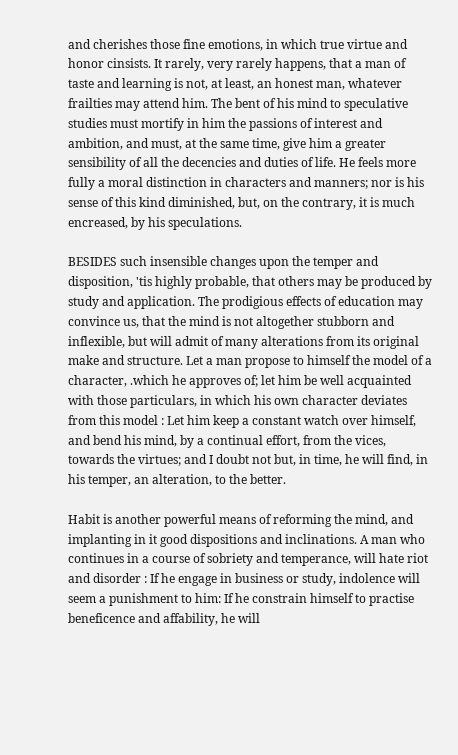and cherishes those fine emotions, in which true virtue and honor cinsists. It rarely, very rarely happens, that a man of taste and learning is not, at least, an honest man, whatever frailties may attend him. The bent of his mind to speculative studies must mortify in him the passions of interest and ambition, and must, at the same time, give him a greater sensibility of all the decencies and duties of life. He feels more fully a moral distinction in characters and manners; nor is his sense of this kind diminished, but, on the contrary, it is much encreased, by his speculations.

BESIDES such insensible changes upon the temper and disposition, 'tis highly probable, that others may be produced by study and application. The prodigious effects of education may convince us, that the mind is not altogether stubborn and inflexible, but will admit of many alterations from its original make and structure. Let a man propose to himself the model of a character, .which he approves of; let him be well acquainted with those particulars, in which his own character deviates from this model : Let him keep a constant watch over himself, and bend his mind, by a continual effort, from the vices, towards the virtues; and I doubt not but, in time, he will find, in his temper, an alteration, to the better.

Habit is another powerful means of reforming the mind, and implanting in it good dispositions and inclinations. A man who continues in a course of sobriety and temperance, will hate riot and disorder : If he engage in business or study, indolence will seem a punishment to him: If he constrain himself to practise beneficence and affability, he will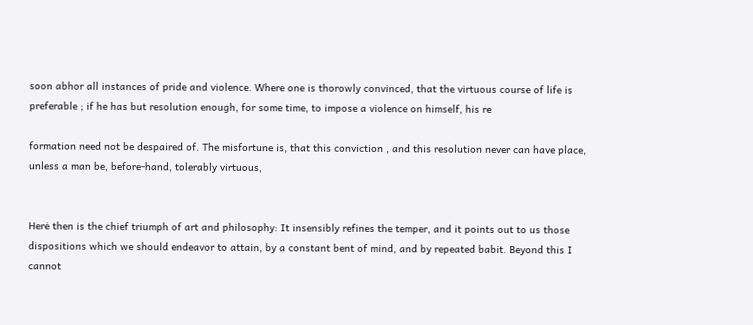soon abhor all instances of pride and violence. Where one is thorowly convinced, that the virtuous course of life is preferable ; if he has but resolution enough, for some time, to impose a violence on himself, his re

formation need not be despaired of. The misfortune is, that this conviction , and this resolution never can have place, unless a man be, before-hand, tolerably virtuous,


Herė then is the chief triumph of art and philosophy: It insensibly refines the temper, and it points out to us those dispositions which we should endeavor to attain, by a constant bent of mind, and by repeated babit. Beyond this I cannot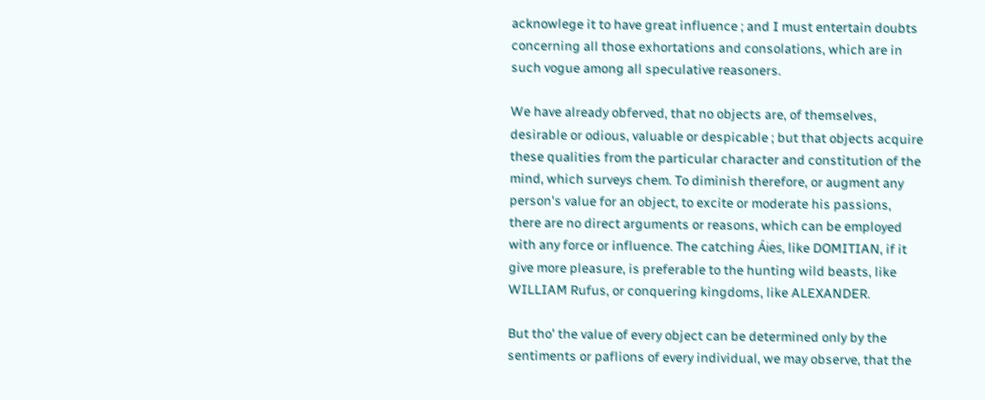acknowlege it to have great influence ; and I must entertain doubts concerning all those exhortations and consolations, which are in such vogue among all speculative reasoners.

We have already obferved, that no objects are, of themselves, desirable or odious, valuable or despicable ; but that objects acquire these qualities from the particular character and constitution of the mind, which surveys chem. To diminish therefore, or augment any person's value for an object, to excite or moderate his passions, there are no direct arguments or reasons, which can be employed with any force or influence. The catching Áies, like DOMITIAN, if it give more pleasure, is preferable to the hunting wild beasts, like WILLIAM Rufus, or conquering kingdoms, like ALEXANDER.

But tho' the value of every object can be determined only by the sentiments or paflions of every individual, we may observe, that the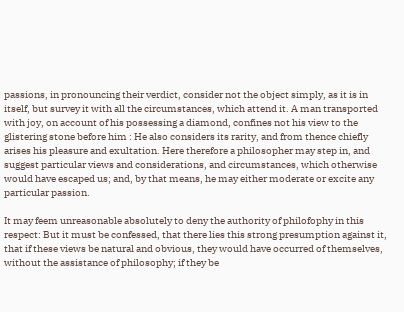passions, in pronouncing their verdict, consider not the object simply, as it is in itself, but survey it with all the circumstances, which attend it. A man transported with joy, on account of his possessing a diamond, confines not his view to the glistering stone before him : He also considers its rarity, and from thence chiefly arises his pleasure and exultation. Here therefore a philosopher may step in, and suggest particular views and considerations, and circumstances, which otherwise would have escaped us; and, by that means, he may either moderate or excite any particular passion.

It may feem unreasonable absolutely to deny the authority of philofophy in this respect: But it must be confessed, that there lies this strong presumption against it, that if these views be natural and obvious, they would have occurred of themselves, without the assistance of philosophy; if they be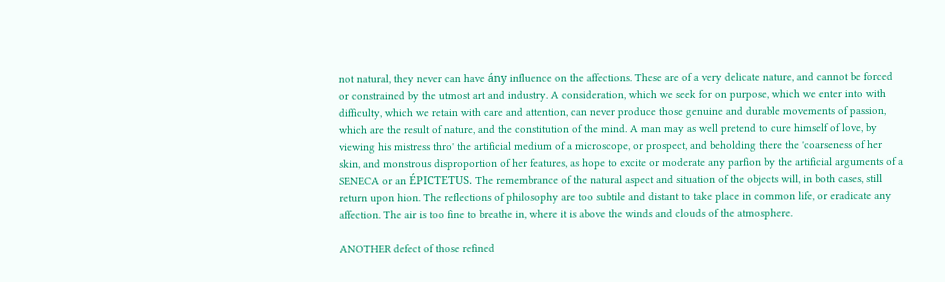not natural, they never can have ány influence on the affections. These are of a very delicate nature, and cannot be forced or constrained by the utmost art and industry. A consideration, which we seek for on purpose, which we enter into with difficulty, which we retain with care and attention, can never produce those genuine and durable movements of passion, which are the result of nature, and the constitution of the mind. A man may as well pretend to cure himself of love, by viewing his mistress thro' the artificial medium of a microscope, or prospect, and beholding there the 'coarseness of her skin, and monstrous disproportion of her features, as hope to excite or moderate any parfion by the artificial arguments of a SENECA or an ÉPICTETUS. The remembrance of the natural aspect and situation of the objects will, in both cases, still return upon hion. The reflections of philosophy are too subtile and distant to take place in common life, or eradicate any affection. The air is too fine to breathe in, where it is above the winds and clouds of the atmosphere.

ANOTHER defect of those refined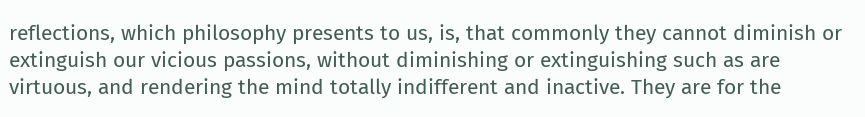reflections, which philosophy presents to us, is, that commonly they cannot diminish or extinguish our vicious passions, without diminishing or extinguishing such as are virtuous, and rendering the mind totally indifferent and inactive. They are for the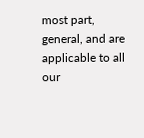most part, general, and are applicable to all our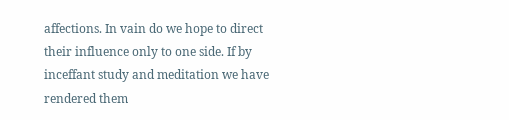affections. In vain do we hope to direct their influence only to one side. If by inceffant study and meditation we have rendered them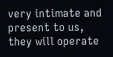very intimate and present to us, they will operate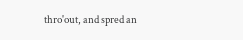thro'out, and spred an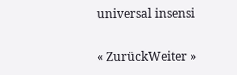universal insensi


« ZurückWeiter »